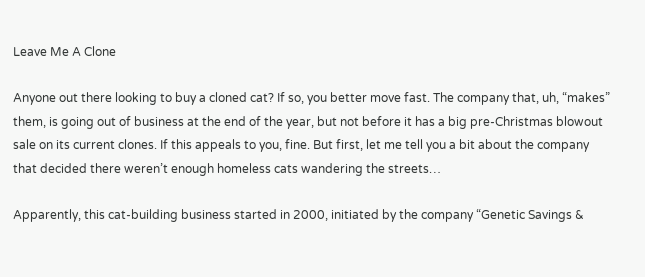Leave Me A Clone

Anyone out there looking to buy a cloned cat? If so, you better move fast. The company that, uh, “makes” them, is going out of business at the end of the year, but not before it has a big pre-Christmas blowout sale on its current clones. If this appeals to you, fine. But first, let me tell you a bit about the company that decided there weren’t enough homeless cats wandering the streets…

Apparently, this cat-building business started in 2000, initiated by the company “Genetic Savings &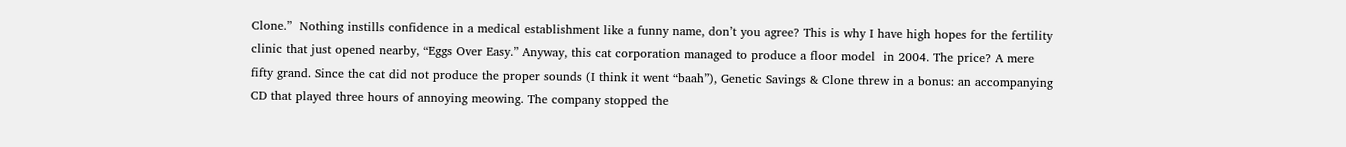Clone.”  Nothing instills confidence in a medical establishment like a funny name, don’t you agree? This is why I have high hopes for the fertility clinic that just opened nearby, “Eggs Over Easy.” Anyway, this cat corporation managed to produce a floor model  in 2004. The price? A mere fifty grand. Since the cat did not produce the proper sounds (I think it went “baah”), Genetic Savings & Clone threw in a bonus: an accompanying CD that played three hours of annoying meowing. The company stopped the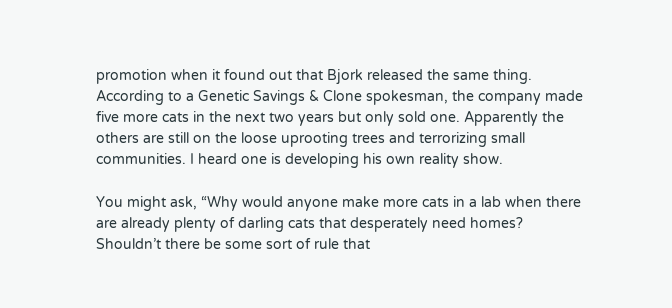promotion when it found out that Bjork released the same thing. According to a Genetic Savings & Clone spokesman, the company made five more cats in the next two years but only sold one. Apparently the others are still on the loose uprooting trees and terrorizing small communities. I heard one is developing his own reality show.

You might ask, “Why would anyone make more cats in a lab when there are already plenty of darling cats that desperately need homes? Shouldn’t there be some sort of rule that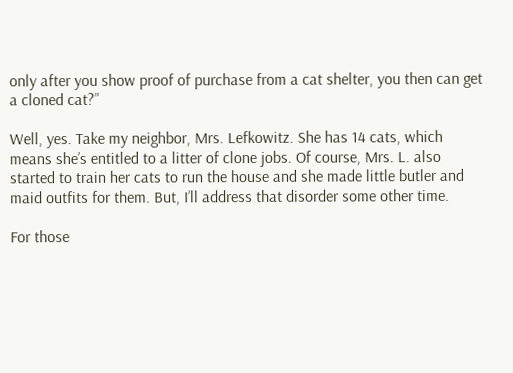only after you show proof of purchase from a cat shelter, you then can get a cloned cat?”

Well, yes. Take my neighbor, Mrs. Lefkowitz. She has 14 cats, which means she’s entitled to a litter of clone jobs. Of course, Mrs. L. also started to train her cats to run the house and she made little butler and maid outfits for them. But, I’ll address that disorder some other time.

For those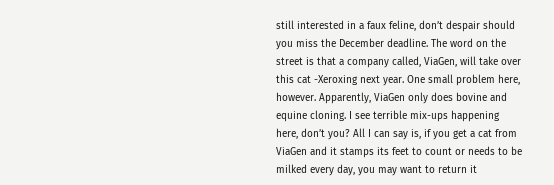still interested in a faux feline, don’t despair should you miss the December deadline. The word on the street is that a company called, ViaGen, will take over this cat -Xeroxing next year. One small problem here, however. Apparently, ViaGen only does bovine and equine cloning. I see terrible mix-ups happening here, don’t you? All I can say is, if you get a cat from ViaGen and it stamps its feet to count or needs to be milked every day, you may want to return it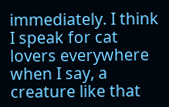immediately. I think I speak for cat lovers everywhere when I say, a creature like that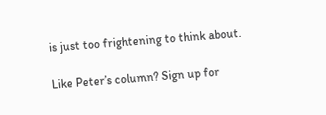is just too frightening to think about.

Like Peter’s column? Sign up for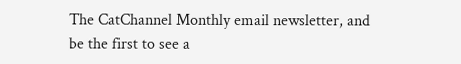The CatChannel Monthly email newsletter, and be the first to see a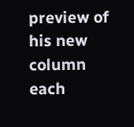preview of his new column each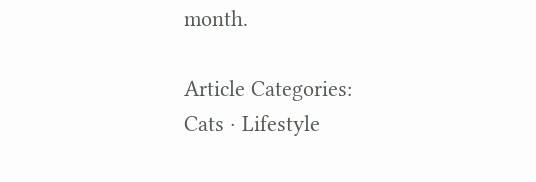month.

Article Categories:
Cats · Lifestyle